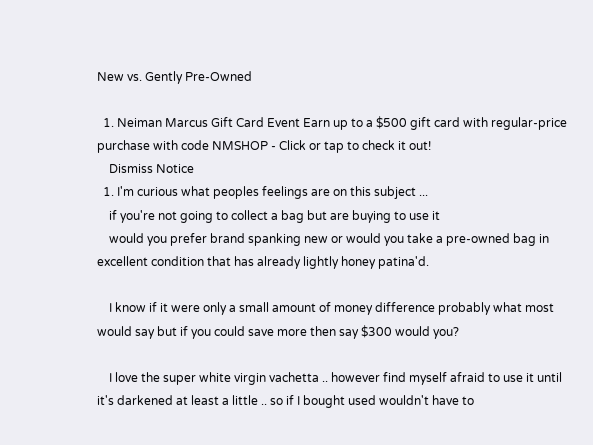New vs. Gently Pre-Owned

  1. Neiman Marcus Gift Card Event Earn up to a $500 gift card with regular-price purchase with code NMSHOP - Click or tap to check it out!
    Dismiss Notice
  1. I'm curious what peoples feelings are on this subject ...
    if you're not going to collect a bag but are buying to use it
    would you prefer brand spanking new or would you take a pre-owned bag in excellent condition that has already lightly honey patina'd.

    I know if it were only a small amount of money difference probably what most would say but if you could save more then say $300 would you?

    I love the super white virgin vachetta .. however find myself afraid to use it until it's darkened at least a little .. so if I bought used wouldn't have to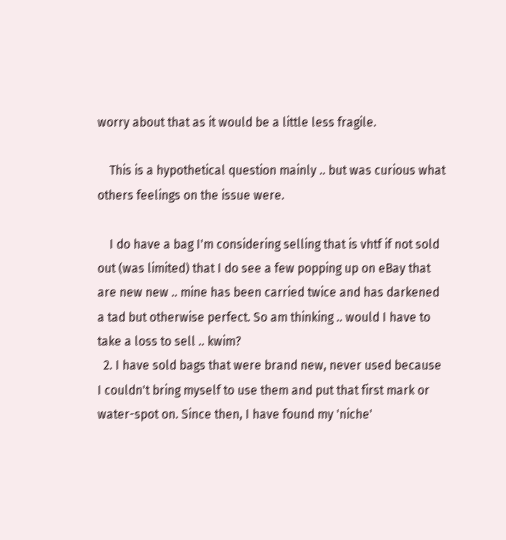worry about that as it would be a little less fragile.

    This is a hypothetical question mainly .. but was curious what others feelings on the issue were.

    I do have a bag I'm considering selling that is vhtf if not sold out (was limited) that I do see a few popping up on eBay that are new new .. mine has been carried twice and has darkened a tad but otherwise perfect. So am thinking .. would I have to take a loss to sell .. kwim?
  2. I have sold bags that were brand new, never used because I couldn't bring myself to use them and put that first mark or water-spot on. Since then, I have found my 'niche'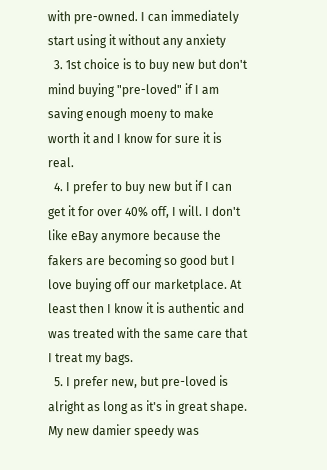with pre-owned. I can immediately start using it without any anxiety
  3. 1st choice is to buy new but don't mind buying "pre-loved" if I am saving enough moeny to make worth it and I know for sure it is real.
  4. I prefer to buy new but if I can get it for over 40% off, I will. I don't like eBay anymore because the fakers are becoming so good but I love buying off our marketplace. At least then I know it is authentic and was treated with the same care that I treat my bags.
  5. I prefer new, but pre-loved is alright as long as it's in great shape. My new damier speedy was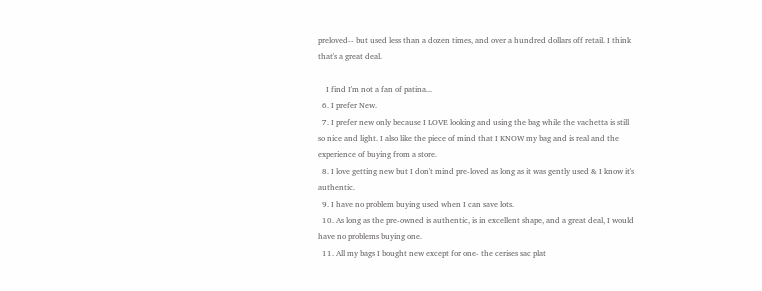preloved-- but used less than a dozen times, and over a hundred dollars off retail. I think that's a great deal.

    I find I'm not a fan of patina...
  6. I prefer New.
  7. I prefer new only because I LOVE looking and using the bag while the vachetta is still so nice and light. I also like the piece of mind that I KNOW my bag and is real and the experience of buying from a store.
  8. I love getting new but I don't mind pre-loved as long as it was gently used & I know it's authentic.
  9. I have no problem buying used when I can save lots.
  10. As long as the pre-owned is authentic, is in excellent shape, and a great deal, I would have no problems buying one.
  11. All my bags I bought new except for one- the cerises sac plat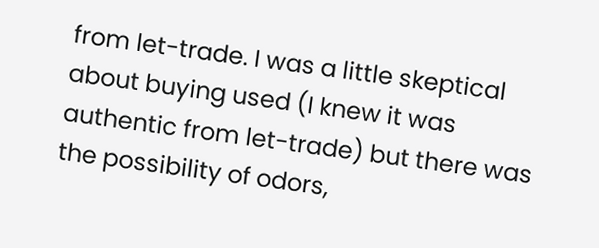from let-trade. I was a little skeptical about buying used (I knew it was authentic from let-trade) but there was the possibility of odors,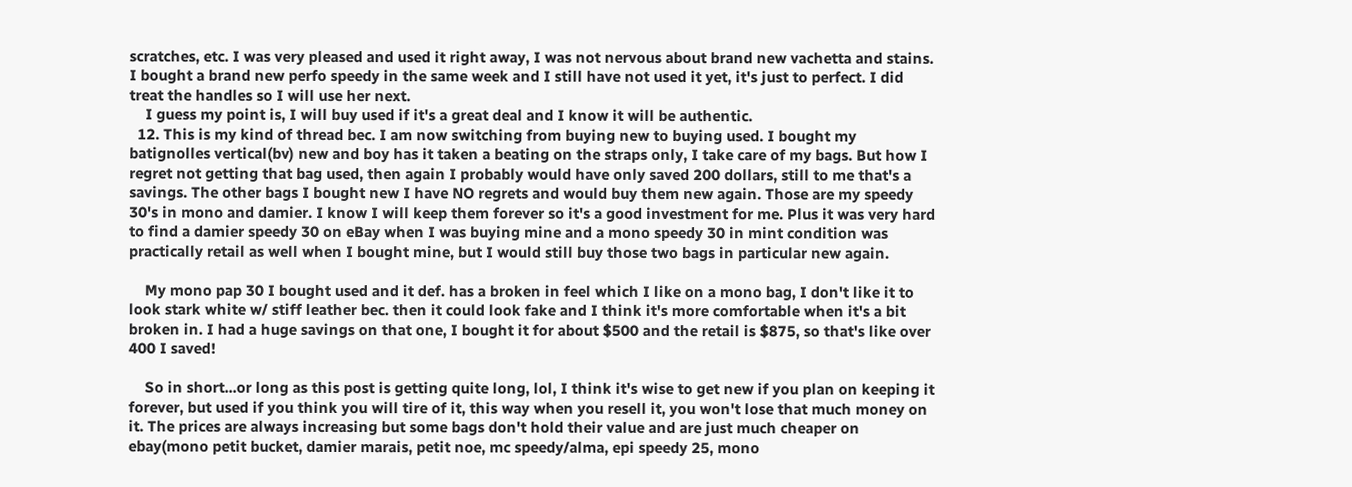scratches, etc. I was very pleased and used it right away, I was not nervous about brand new vachetta and stains. I bought a brand new perfo speedy in the same week and I still have not used it yet, it's just to perfect. I did treat the handles so I will use her next.
    I guess my point is, I will buy used if it's a great deal and I know it will be authentic.
  12. This is my kind of thread bec. I am now switching from buying new to buying used. I bought my batignolles vertical(bv) new and boy has it taken a beating on the straps only, I take care of my bags. But how I regret not getting that bag used, then again I probably would have only saved 200 dollars, still to me that's a savings. The other bags I bought new I have NO regrets and would buy them new again. Those are my speedy 30's in mono and damier. I know I will keep them forever so it's a good investment for me. Plus it was very hard to find a damier speedy 30 on eBay when I was buying mine and a mono speedy 30 in mint condition was practically retail as well when I bought mine, but I would still buy those two bags in particular new again.

    My mono pap 30 I bought used and it def. has a broken in feel which I like on a mono bag, I don't like it to look stark white w/ stiff leather bec. then it could look fake and I think it's more comfortable when it's a bit broken in. I had a huge savings on that one, I bought it for about $500 and the retail is $875, so that's like over 400 I saved!

    So in short...or long as this post is getting quite long, lol, I think it's wise to get new if you plan on keeping it forever, but used if you think you will tire of it, this way when you resell it, you won't lose that much money on it. The prices are always increasing but some bags don't hold their value and are just much cheaper on ebay(mono petit bucket, damier marais, petit noe, mc speedy/alma, epi speedy 25, mono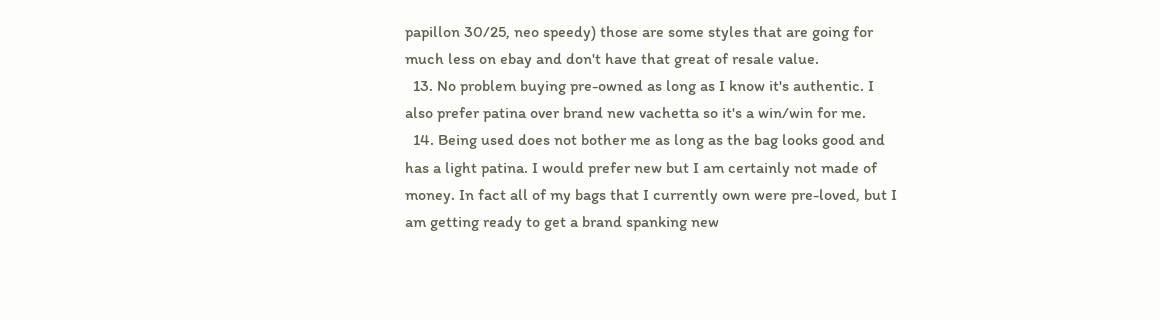papillon 30/25, neo speedy) those are some styles that are going for much less on ebay and don't have that great of resale value.
  13. No problem buying pre-owned as long as I know it's authentic. I also prefer patina over brand new vachetta so it's a win/win for me.
  14. Being used does not bother me as long as the bag looks good and has a light patina. I would prefer new but I am certainly not made of money. In fact all of my bags that I currently own were pre-loved, but I am getting ready to get a brand spanking new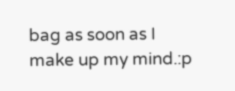bag as soon as I make up my mind.:p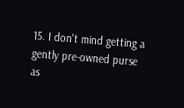15. I don't mind getting a gently pre-owned purse as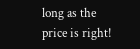long as the price is right!